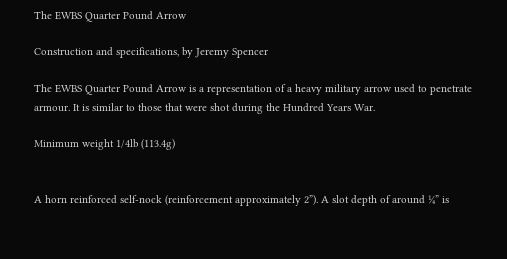The EWBS Quarter Pound Arrow

Construction and specifications, by Jeremy Spencer

The EWBS Quarter Pound Arrow is a representation of a heavy military arrow used to penetrate armour. It is similar to those that were shot during the Hundred Years War.

Minimum weight 1/4lb (113.4g)


A horn reinforced self-nock (reinforcement approximately 2”). A slot depth of around ¼” is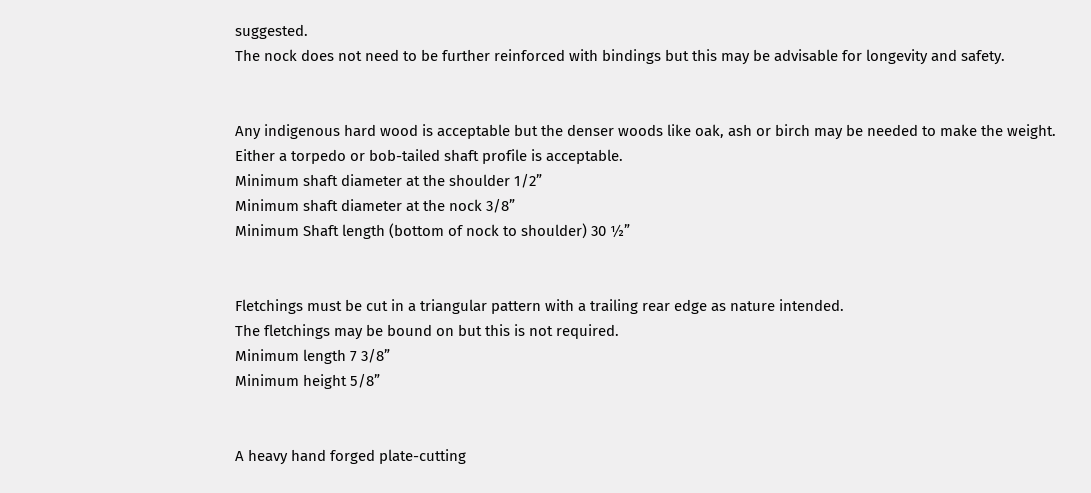suggested.
The nock does not need to be further reinforced with bindings but this may be advisable for longevity and safety.


Any indigenous hard wood is acceptable but the denser woods like oak, ash or birch may be needed to make the weight. Either a torpedo or bob-tailed shaft profile is acceptable.
Minimum shaft diameter at the shoulder 1/2”
Minimum shaft diameter at the nock 3/8”
Minimum Shaft length (bottom of nock to shoulder) 30 ½”


Fletchings must be cut in a triangular pattern with a trailing rear edge as nature intended.
The fletchings may be bound on but this is not required.
Minimum length 7 3/8”
Minimum height 5/8”


A heavy hand forged plate-cutting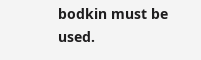bodkin must be used.